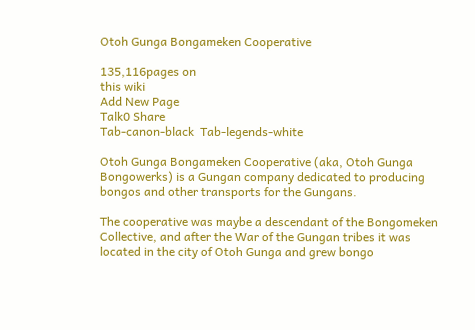Otoh Gunga Bongameken Cooperative

135,116pages on
this wiki
Add New Page
Talk0 Share
Tab-canon-black  Tab-legends-white

Otoh Gunga Bongameken Cooperative (aka, Otoh Gunga Bongowerks) is a Gungan company dedicated to producing bongos and other transports for the Gungans.

The cooperative was maybe a descendant of the Bongomeken Collective, and after the War of the Gungan tribes it was located in the city of Otoh Gunga and grew bongo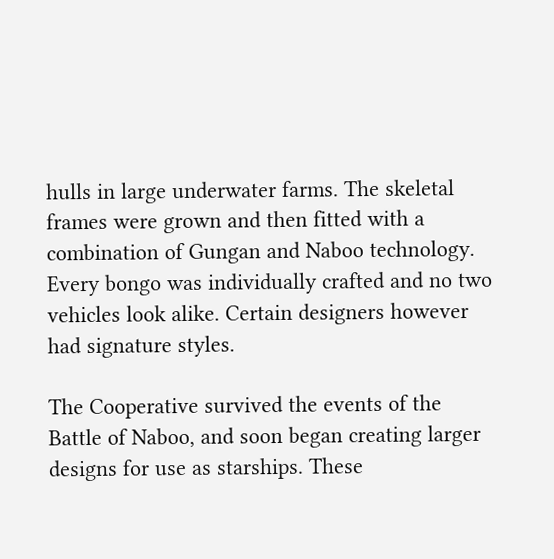hulls in large underwater farms. The skeletal frames were grown and then fitted with a combination of Gungan and Naboo technology. Every bongo was individually crafted and no two vehicles look alike. Certain designers however had signature styles.

The Cooperative survived the events of the Battle of Naboo, and soon began creating larger designs for use as starships. These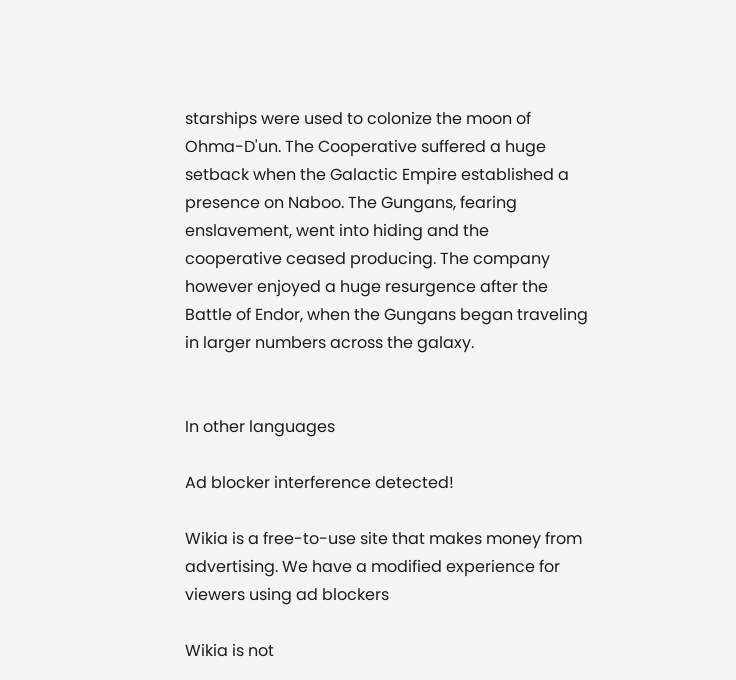starships were used to colonize the moon of Ohma-D'un. The Cooperative suffered a huge setback when the Galactic Empire established a presence on Naboo. The Gungans, fearing enslavement, went into hiding and the cooperative ceased producing. The company however enjoyed a huge resurgence after the Battle of Endor, when the Gungans began traveling in larger numbers across the galaxy.


In other languages

Ad blocker interference detected!

Wikia is a free-to-use site that makes money from advertising. We have a modified experience for viewers using ad blockers

Wikia is not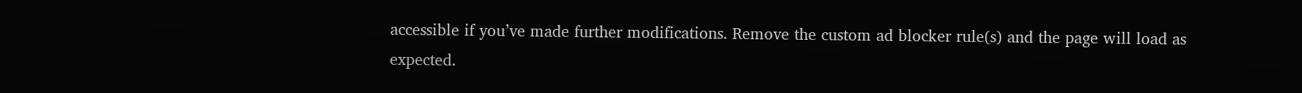accessible if you’ve made further modifications. Remove the custom ad blocker rule(s) and the page will load as expected.